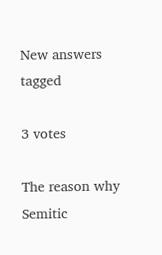New answers tagged

3 votes

The reason why Semitic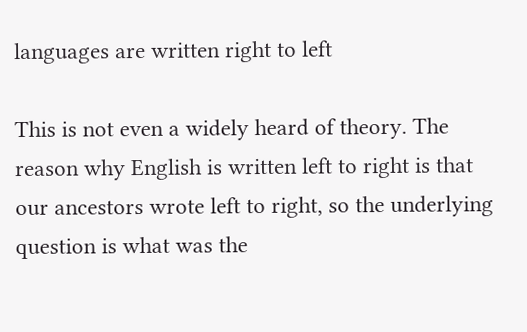languages are written right to left

This is not even a widely heard of theory. The reason why English is written left to right is that our ancestors wrote left to right, so the underlying question is what was the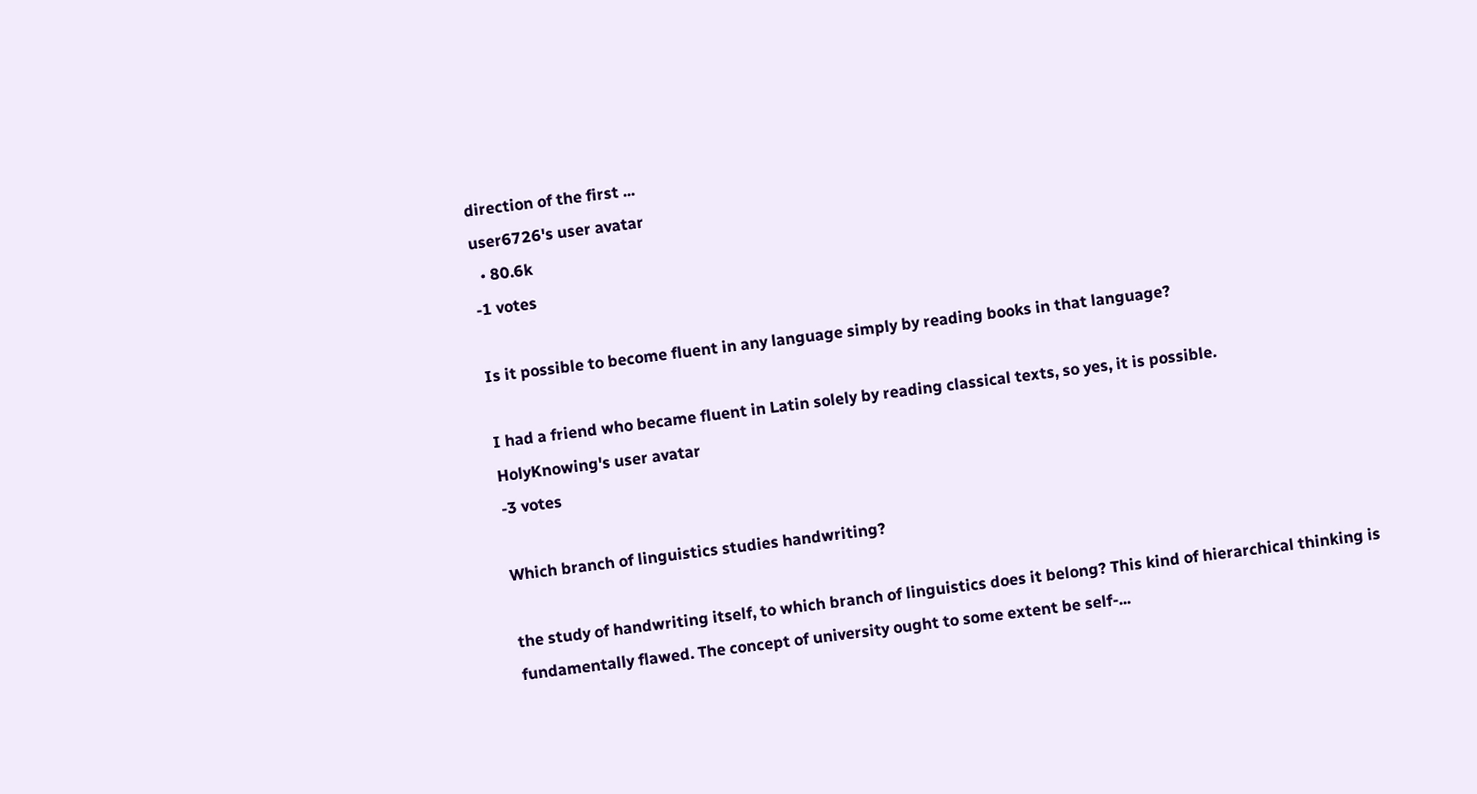direction of the first ...
user6726's user avatar
  • 80.6k
-1 votes

Is it possible to become fluent in any language simply by reading books in that language?

I had a friend who became fluent in Latin solely by reading classical texts, so yes, it is possible.
HolyKnowing's user avatar
-3 votes

Which branch of linguistics studies handwriting?

the study of handwriting itself, to which branch of linguistics does it belong? This kind of hierarchical thinking is fundamentally flawed. The concept of university ought to some extent be self-...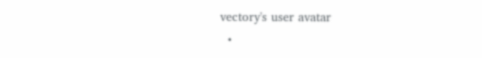vectory's user avatar
  •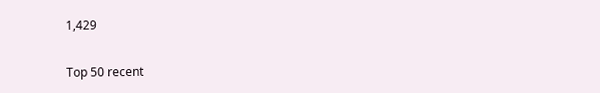1,429

Top 50 recent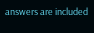answers are included